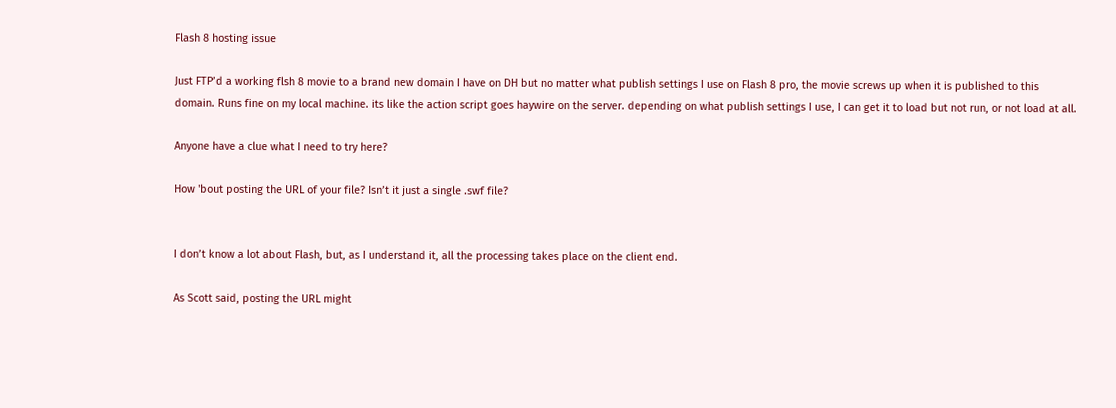Flash 8 hosting issue

Just FTP’d a working flsh 8 movie to a brand new domain I have on DH but no matter what publish settings I use on Flash 8 pro, the movie screws up when it is published to this domain. Runs fine on my local machine. its like the action script goes haywire on the server. depending on what publish settings I use, I can get it to load but not run, or not load at all.

Anyone have a clue what I need to try here?

How 'bout posting the URL of your file? Isn’t it just a single .swf file?


I don’t know a lot about Flash, but, as I understand it, all the processing takes place on the client end.

As Scott said, posting the URL might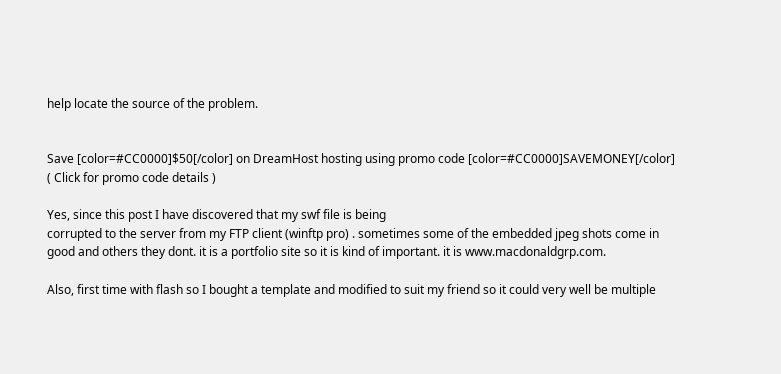help locate the source of the problem.


Save [color=#CC0000]$50[/color] on DreamHost hosting using promo code [color=#CC0000]SAVEMONEY[/color] ( Click for promo code details )

Yes, since this post I have discovered that my swf file is being
corrupted to the server from my FTP client (winftp pro) . sometimes some of the embedded jpeg shots come in good and others they dont. it is a portfolio site so it is kind of important. it is www.macdonaldgrp.com.

Also, first time with flash so I bought a template and modified to suit my friend so it could very well be multiple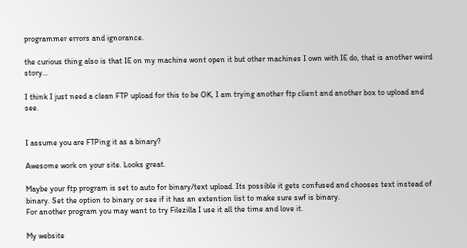programmer errors and ignorance.

the curious thing also is that IE on my machine wont open it but other machines I own with IE do, that is another weird story…

I think I just need a clean FTP upload for this to be OK, I am trying another ftp client and another box to upload and see.


I assume you are FTPing it as a binary?

Awesome work on your site. Looks great.

Maybe your ftp program is set to auto for binary/text upload. Its possible it gets confused and chooses text instead of binary. Set the option to binary or see if it has an extention list to make sure swf is binary.
For another program you may want to try Filezilla I use it all the time and love it.

My website